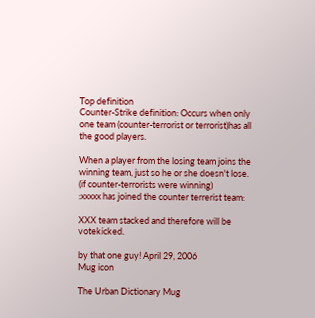Top definition
Counter-Strike definition: Occurs when only one team (counter-terrorist or terrorist)has all the good players.

When a player from the losing team joins the winning team, just so he or she doesn't lose.
(if counter-terrorists were winning)
:xxxxx has joined the counter terrerist team:

XXX team stacked and therefore will be votekicked.

by that one guy! April 29, 2006
Mug icon

The Urban Dictionary Mug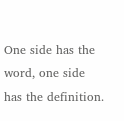One side has the word, one side has the definition.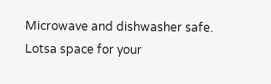Microwave and dishwasher safe. Lotsa space for your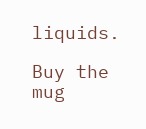liquids.

Buy the mug